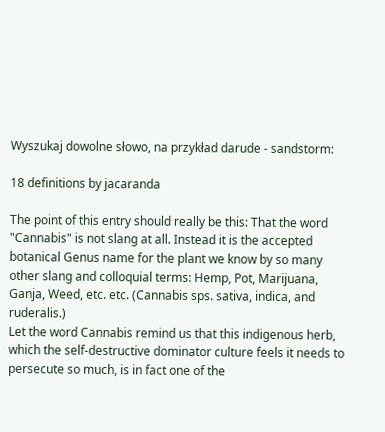Wyszukaj dowolne słowo, na przykład darude - sandstorm:

18 definitions by jacaranda

The point of this entry should really be this: That the word "Cannabis" is not slang at all. Instead it is the accepted botanical Genus name for the plant we know by so many other slang and colloquial terms: Hemp, Pot, Marijuana, Ganja, Weed, etc. etc. (Cannabis sps. sativa, indica, and ruderalis.)
Let the word Cannabis remind us that this indigenous herb, which the self-destructive dominator culture feels it needs to persecute so much, is in fact one of the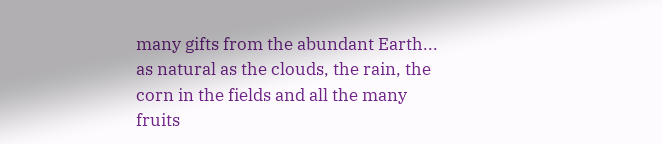many gifts from the abundant Earth... as natural as the clouds, the rain, the corn in the fields and all the many fruits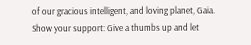of our gracious intelligent, and loving planet, Gaia.
Show your support: Give a thumbs up and let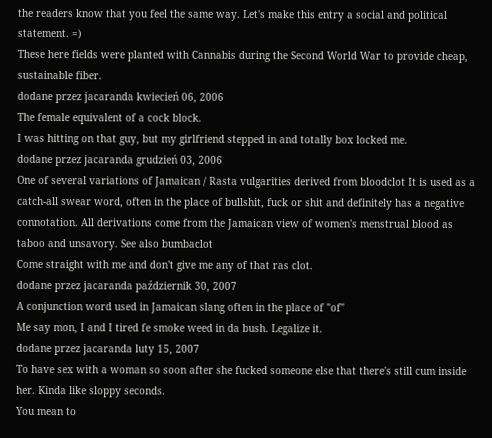the readers know that you feel the same way. Let's make this entry a social and political statement. =)
These here fields were planted with Cannabis during the Second World War to provide cheap, sustainable fiber.
dodane przez jacaranda kwiecień 06, 2006
The female equivalent of a cock block.
I was hitting on that guy, but my girlfriend stepped in and totally box locked me.
dodane przez jacaranda grudzień 03, 2006
One of several variations of Jamaican / Rasta vulgarities derived from bloodclot It is used as a catch-all swear word, often in the place of bullshit, fuck or shit and definitely has a negative connotation. All derivations come from the Jamaican view of women's menstrual blood as taboo and unsavory. See also bumbaclot
Come straight with me and don't give me any of that ras clot.
dodane przez jacaranda październik 30, 2007
A conjunction word used in Jamaican slang often in the place of "of"
Me say mon, I and I tired fe smoke weed in da bush. Legalize it.
dodane przez jacaranda luty 15, 2007
To have sex with a woman so soon after she fucked someone else that there's still cum inside her. Kinda like sloppy seconds.
You mean to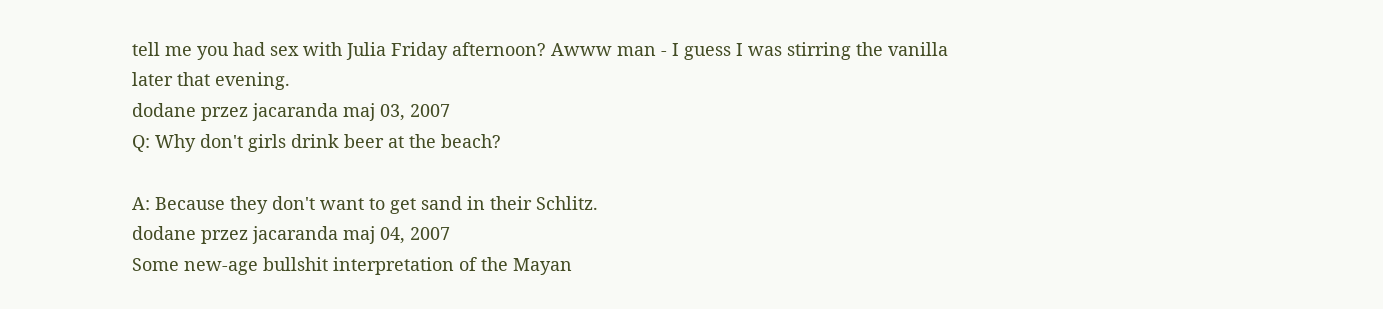tell me you had sex with Julia Friday afternoon? Awww man - I guess I was stirring the vanilla later that evening.
dodane przez jacaranda maj 03, 2007
Q: Why don't girls drink beer at the beach?

A: Because they don't want to get sand in their Schlitz.
dodane przez jacaranda maj 04, 2007
Some new-age bullshit interpretation of the Mayan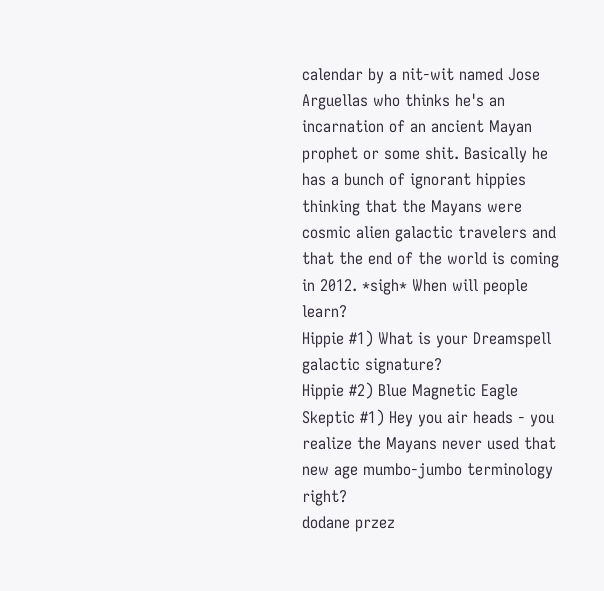calendar by a nit-wit named Jose Arguellas who thinks he's an incarnation of an ancient Mayan prophet or some shit. Basically he has a bunch of ignorant hippies thinking that the Mayans were cosmic alien galactic travelers and that the end of the world is coming in 2012. *sigh* When will people learn?
Hippie #1) What is your Dreamspell galactic signature?
Hippie #2) Blue Magnetic Eagle
Skeptic #1) Hey you air heads - you realize the Mayans never used that new age mumbo-jumbo terminology right?
dodane przez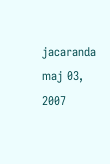jacaranda maj 03, 2007